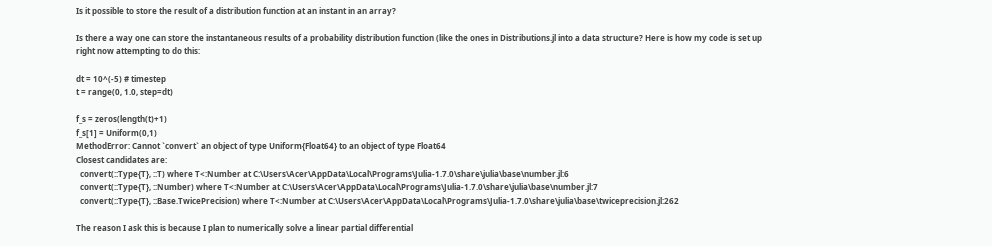Is it possible to store the result of a distribution function at an instant in an array?

Is there a way one can store the instantaneous results of a probability distribution function (like the ones in Distributions.jl into a data structure? Here is how my code is set up right now attempting to do this:

dt = 10^(-5) # timestep
t = range(0, 1.0, step=dt)

f_s = zeros(length(t)+1)
f_s[1] = Uniform(0,1)
MethodError: Cannot `convert` an object of type Uniform{Float64} to an object of type Float64
Closest candidates are:
  convert(::Type{T}, ::T) where T<:Number at C:\Users\Acer\AppData\Local\Programs\Julia-1.7.0\share\julia\base\number.jl:6
  convert(::Type{T}, ::Number) where T<:Number at C:\Users\Acer\AppData\Local\Programs\Julia-1.7.0\share\julia\base\number.jl:7
  convert(::Type{T}, ::Base.TwicePrecision) where T<:Number at C:\Users\Acer\AppData\Local\Programs\Julia-1.7.0\share\julia\base\twiceprecision.jl:262

The reason I ask this is because I plan to numerically solve a linear partial differential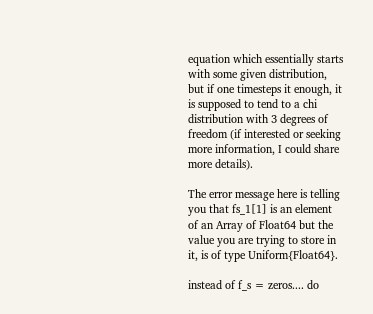equation which essentially starts with some given distribution, but if one timesteps it enough, it is supposed to tend to a chi distribution with 3 degrees of freedom (if interested or seeking more information, I could share more details).

The error message here is telling you that fs_1[1] is an element of an Array of Float64 but the value you are trying to store in it, is of type Uniform{Float64}.

instead of f_s = zeros.... do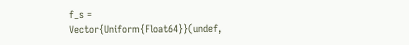f_s = Vector{Uniform{Float64}}(undef,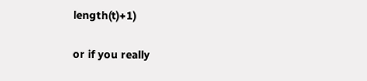length(t)+1)

or if you really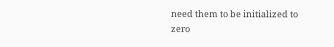need them to be initialized to zero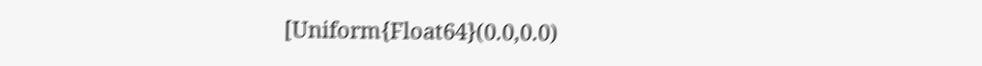[Uniform{Float64}(0.0,0.0)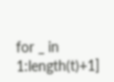for _ in 1:length(t)+1]